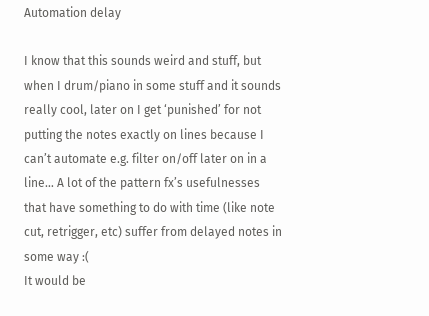Automation delay

I know that this sounds weird and stuff, but when I drum/piano in some stuff and it sounds really cool, later on I get ‘punished’ for not putting the notes exactly on lines because I can’t automate e.g. filter on/off later on in a line… A lot of the pattern fx’s usefulnesses that have something to do with time (like note cut, retrigger, etc) suffer from delayed notes in some way :(
It would be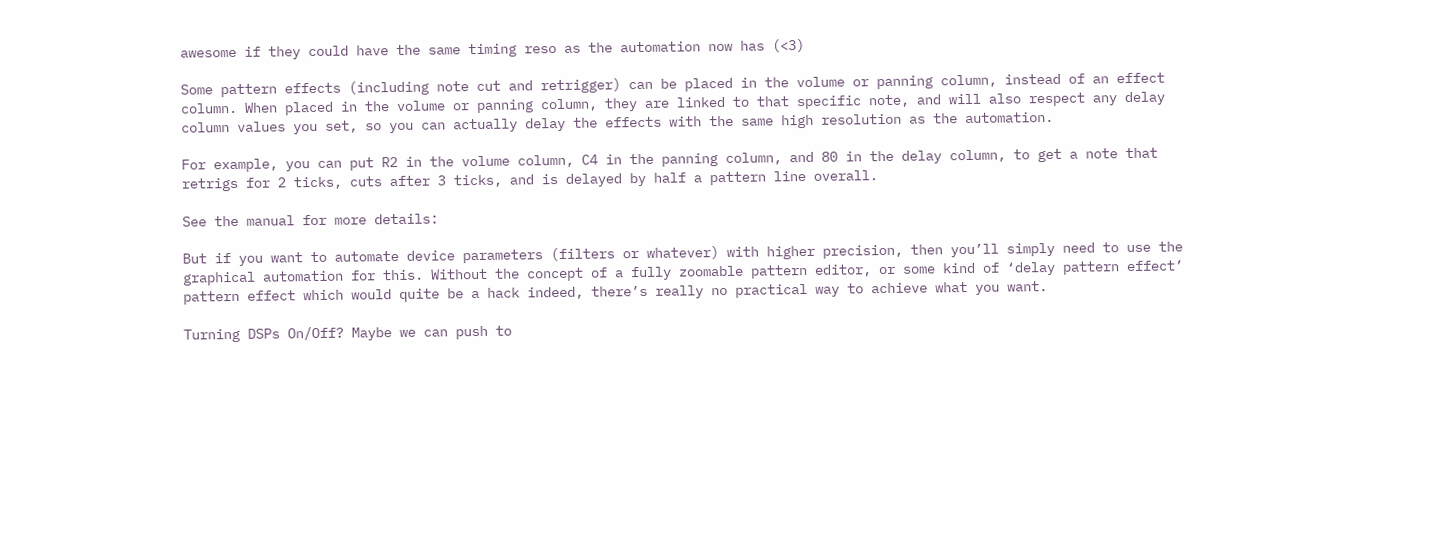awesome if they could have the same timing reso as the automation now has (<3)

Some pattern effects (including note cut and retrigger) can be placed in the volume or panning column, instead of an effect column. When placed in the volume or panning column, they are linked to that specific note, and will also respect any delay column values you set, so you can actually delay the effects with the same high resolution as the automation.

For example, you can put R2 in the volume column, C4 in the panning column, and 80 in the delay column, to get a note that retrigs for 2 ticks, cuts after 3 ticks, and is delayed by half a pattern line overall.

See the manual for more details:

But if you want to automate device parameters (filters or whatever) with higher precision, then you’ll simply need to use the graphical automation for this. Without the concept of a fully zoomable pattern editor, or some kind of ‘delay pattern effect’ pattern effect which would quite be a hack indeed, there’s really no practical way to achieve what you want.

Turning DSPs On/Off? Maybe we can push to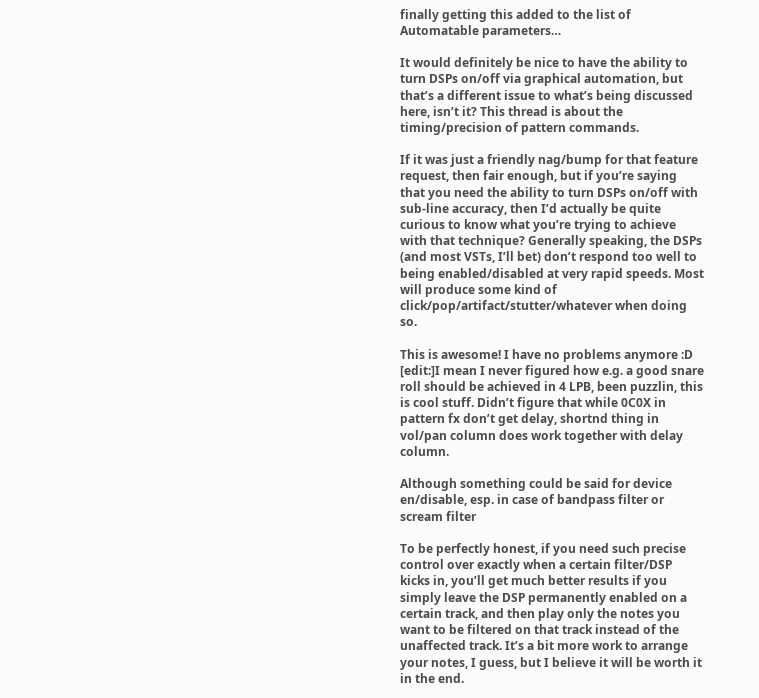finally getting this added to the list of Automatable parameters…

It would definitely be nice to have the ability to turn DSPs on/off via graphical automation, but that’s a different issue to what’s being discussed here, isn’t it? This thread is about the timing/precision of pattern commands.

If it was just a friendly nag/bump for that feature request, then fair enough, but if you’re saying that you need the ability to turn DSPs on/off with sub-line accuracy, then I’d actually be quite curious to know what you’re trying to achieve with that technique? Generally speaking, the DSPs (and most VSTs, I’ll bet) don’t respond too well to being enabled/disabled at very rapid speeds. Most will produce some kind of click/pop/artifact/stutter/whatever when doing so.

This is awesome! I have no problems anymore :D
[edit:]I mean I never figured how e.g. a good snare roll should be achieved in 4 LPB, been puzzlin, this is cool stuff. Didn’t figure that while 0C0X in pattern fx don’t get delay, shortnd thing in vol/pan column does work together with delay column.

Although something could be said for device en/disable, esp. in case of bandpass filter or scream filter

To be perfectly honest, if you need such precise control over exactly when a certain filter/DSP kicks in, you’ll get much better results if you simply leave the DSP permanently enabled on a certain track, and then play only the notes you want to be filtered on that track instead of the unaffected track. It’s a bit more work to arrange your notes, I guess, but I believe it will be worth it in the end.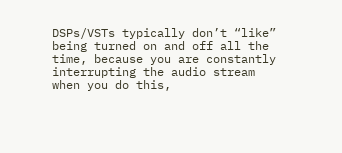DSPs/VSTs typically don’t “like” being turned on and off all the time, because you are constantly interrupting the audio stream when you do this,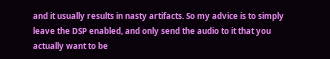and it usually results in nasty artifacts. So my advice is to simply leave the DSP enabled, and only send the audio to it that you actually want to be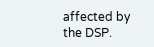affected by the DSP.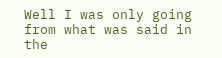Well I was only going from what was said in the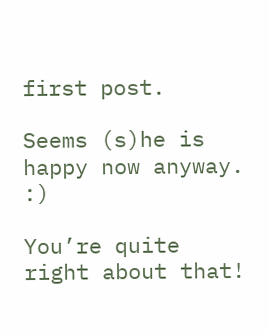first post.

Seems (s)he is happy now anyway. :)

You’re quite right about that!